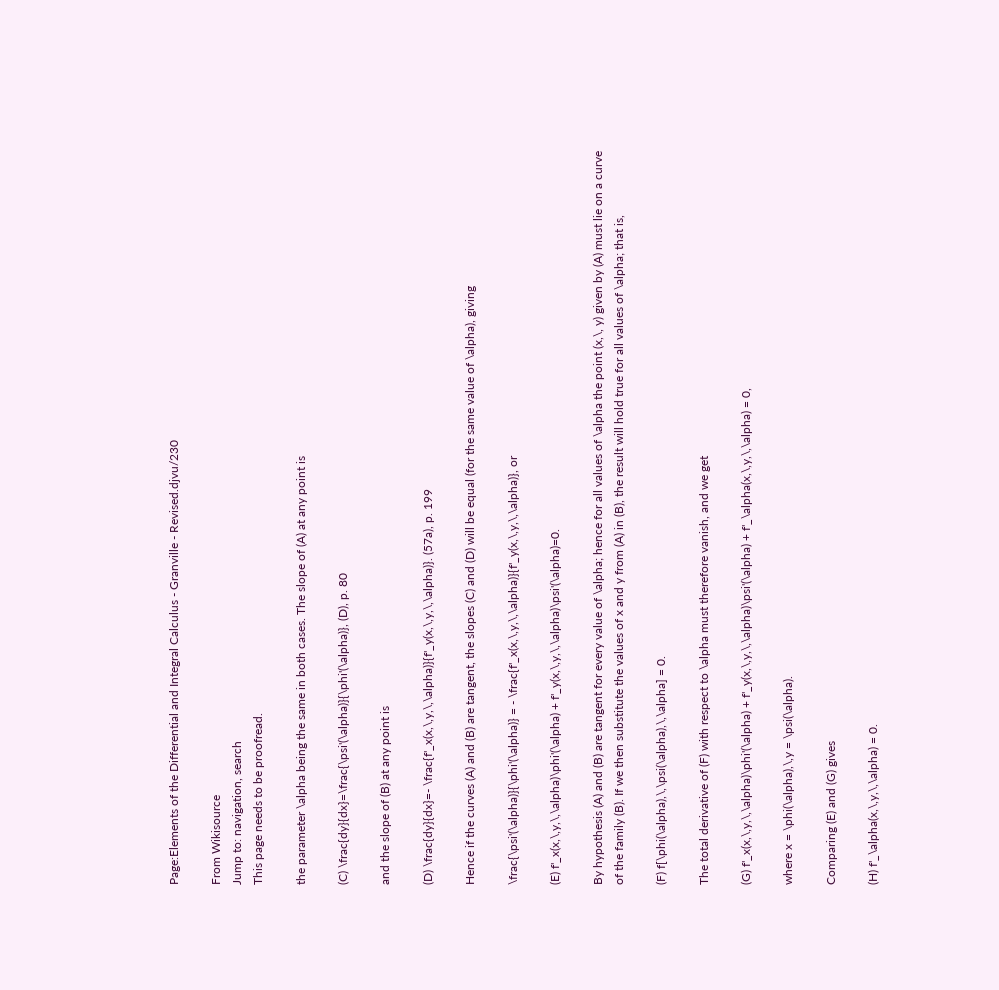Page:Elements of the Differential and Integral Calculus - Granville - Revised.djvu/230

From Wikisource
Jump to: navigation, search
This page needs to be proofread.

the parameter \alpha being the same in both cases. The slope of (A) at any point is

(C) \frac{dy}{dx}=\frac{\psi'(\alpha)}{\phi'(\alpha)}, (D), p. 80

and the slope of (B) at any point is

(D) \frac{dy}{dx}=- \frac{f'_x(x,\,y,\,\alpha)}{f'_y(x,\,y,\,\alpha)}. (57a), p. 199

Hence if the curves (A) and (B) are tangent, the slopes (C) and (D) will be equal (for the same value of \alpha), giving

\frac{\psi'(\alpha)}{\phi'(\alpha)} = - \frac{f'_x(x,\,y,\,\alpha)}{f'_y(x,\,y,\,\alpha)}, or

(E) f'_x(x,\,y,\,\alpha)\phi'(\alpha) + f'_y(x,\,y,\,\alpha)\psi'(\alpha)=0.

By hypothesis (A) and (B) are tangent for every value of \alpha; hence for all values of \alpha the point (x,\, y) given by (A) must lie on a curve of the family (B). If we then substitute the values of x and y from (A) in (B), the result will hold true for all values of \alpha; that is,

(F) f[\phi(\alpha),\,\psi(\alpha),\,\alpha] = 0.

The total derivative of (F) with respect to \alpha must therefore vanish, and we get

(G) f'_x(x,\,y,\,\alpha)\phi'(\alpha) + f'_y(x,\,y,\,\alpha)\psi'(\alpha) + f'_\alpha(x,\,y,\,\alpha) = 0,

where x = \phi(\alpha),\,y = \psi(\alpha).

Comparing (E) and (G) gives

(H) f'_\alpha(x,\,y,\,\alpha) = 0.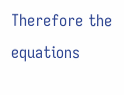Therefore the equations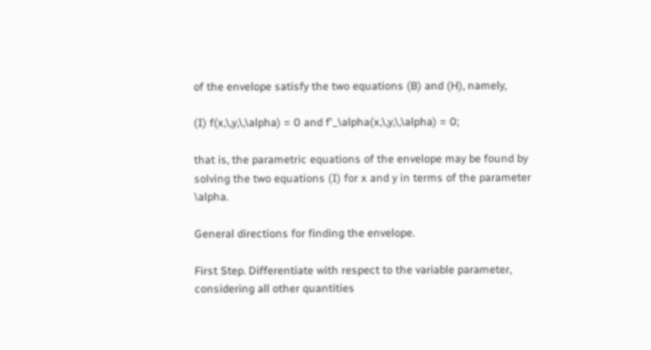of the envelope satisfy the two equations (B) and (H), namely,

(I) f(x,\,y,\,\alpha) = 0 and f'_\alpha(x,\,y,\,\alpha) = 0;

that is, the parametric equations of the envelope may be found by solving the two equations (I) for x and y in terms of the parameter \alpha.

General directions for finding the envelope.

First Step. Differentiate with respect to the variable parameter, considering all other quantities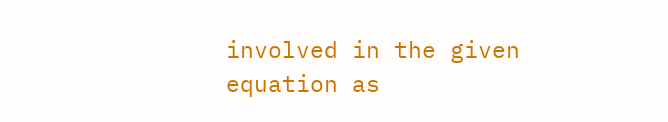involved in the given equation as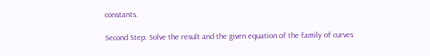constants.

Second Step. Solve the result and the given equation of the family of curves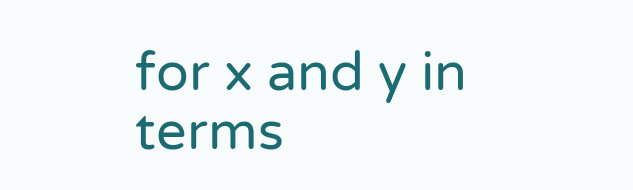for x and y in terms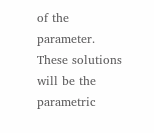of the parameter. These solutions will be the parametric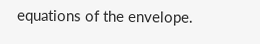equations of the envelope.